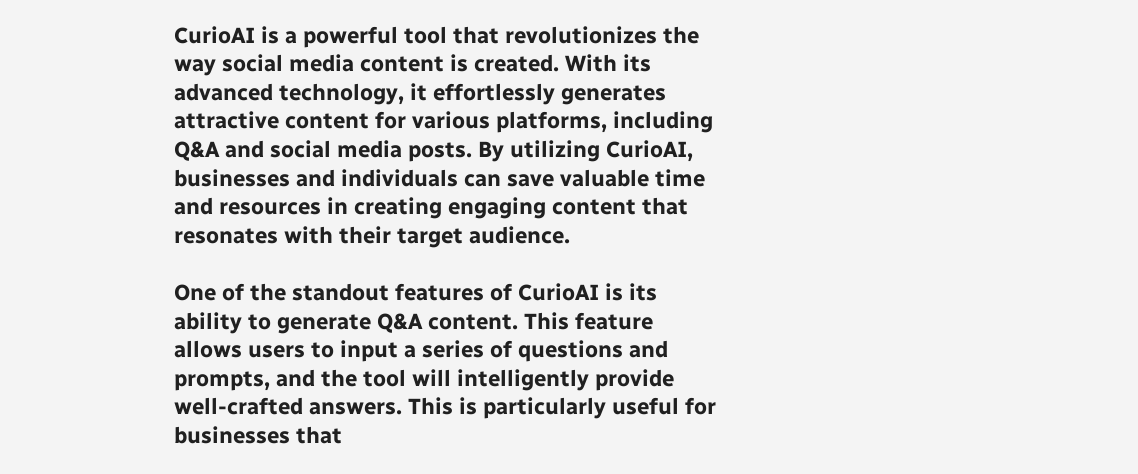CurioAI is a powerful tool that revolutionizes the way social media content is created. With its advanced technology, it effortlessly generates attractive content for various platforms, including Q&A and social media posts. By utilizing CurioAI, businesses and individuals can save valuable time and resources in creating engaging content that resonates with their target audience.

One of the standout features of CurioAI is its ability to generate Q&A content. This feature allows users to input a series of questions and prompts, and the tool will intelligently provide well-crafted answers. This is particularly useful for businesses that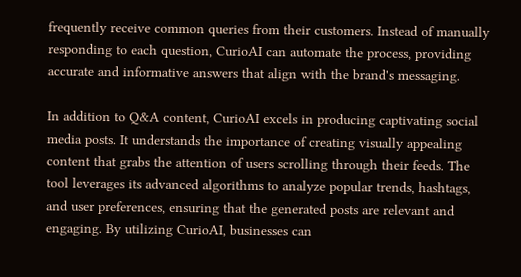frequently receive common queries from their customers. Instead of manually responding to each question, CurioAI can automate the process, providing accurate and informative answers that align with the brand's messaging.

In addition to Q&A content, CurioAI excels in producing captivating social media posts. It understands the importance of creating visually appealing content that grabs the attention of users scrolling through their feeds. The tool leverages its advanced algorithms to analyze popular trends, hashtags, and user preferences, ensuring that the generated posts are relevant and engaging. By utilizing CurioAI, businesses can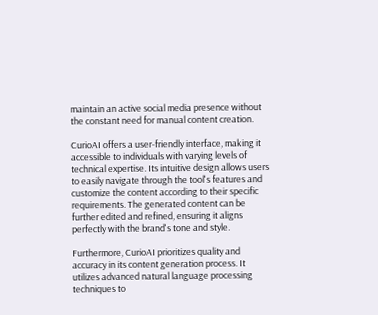maintain an active social media presence without the constant need for manual content creation.

CurioAI offers a user-friendly interface, making it accessible to individuals with varying levels of technical expertise. Its intuitive design allows users to easily navigate through the tool's features and customize the content according to their specific requirements. The generated content can be further edited and refined, ensuring it aligns perfectly with the brand's tone and style.

Furthermore, CurioAI prioritizes quality and accuracy in its content generation process. It utilizes advanced natural language processing techniques to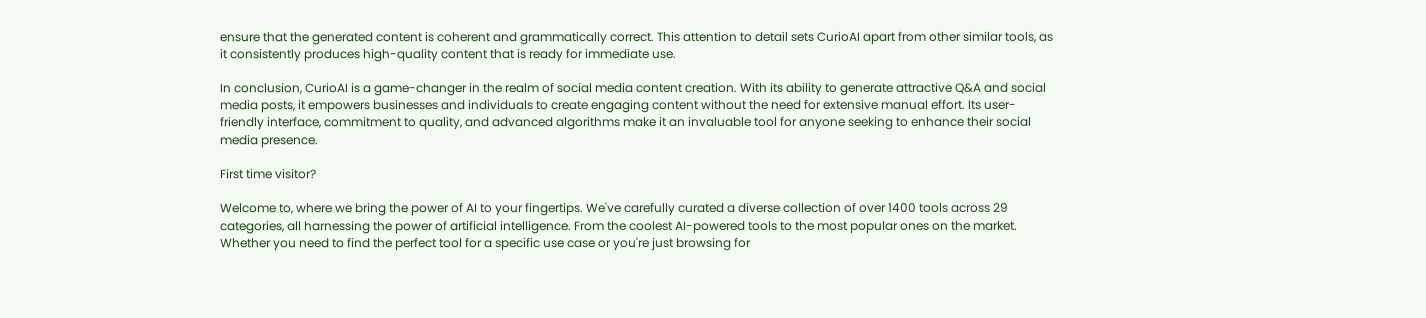ensure that the generated content is coherent and grammatically correct. This attention to detail sets CurioAI apart from other similar tools, as it consistently produces high-quality content that is ready for immediate use.

In conclusion, CurioAI is a game-changer in the realm of social media content creation. With its ability to generate attractive Q&A and social media posts, it empowers businesses and individuals to create engaging content without the need for extensive manual effort. Its user-friendly interface, commitment to quality, and advanced algorithms make it an invaluable tool for anyone seeking to enhance their social media presence.

First time visitor?

Welcome to, where we bring the power of AI to your fingertips. We've carefully curated a diverse collection of over 1400 tools across 29 categories, all harnessing the power of artificial intelligence. From the coolest AI-powered tools to the most popular ones on the market. Whether you need to find the perfect tool for a specific use case or you're just browsing for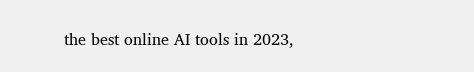the best online AI tools in 2023,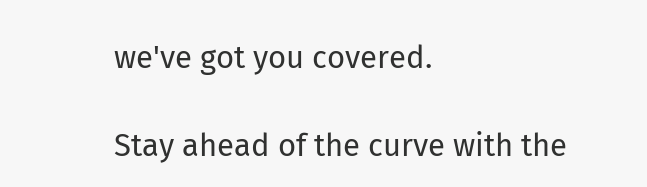we've got you covered.

Stay ahead of the curve with the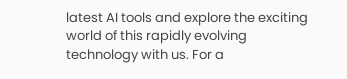latest AI tools and explore the exciting world of this rapidly evolving technology with us. For a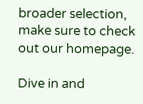broader selection, make sure to check out our homepage.

Dive in and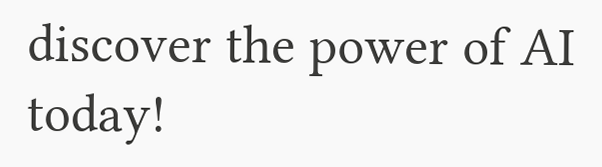discover the power of AI today!